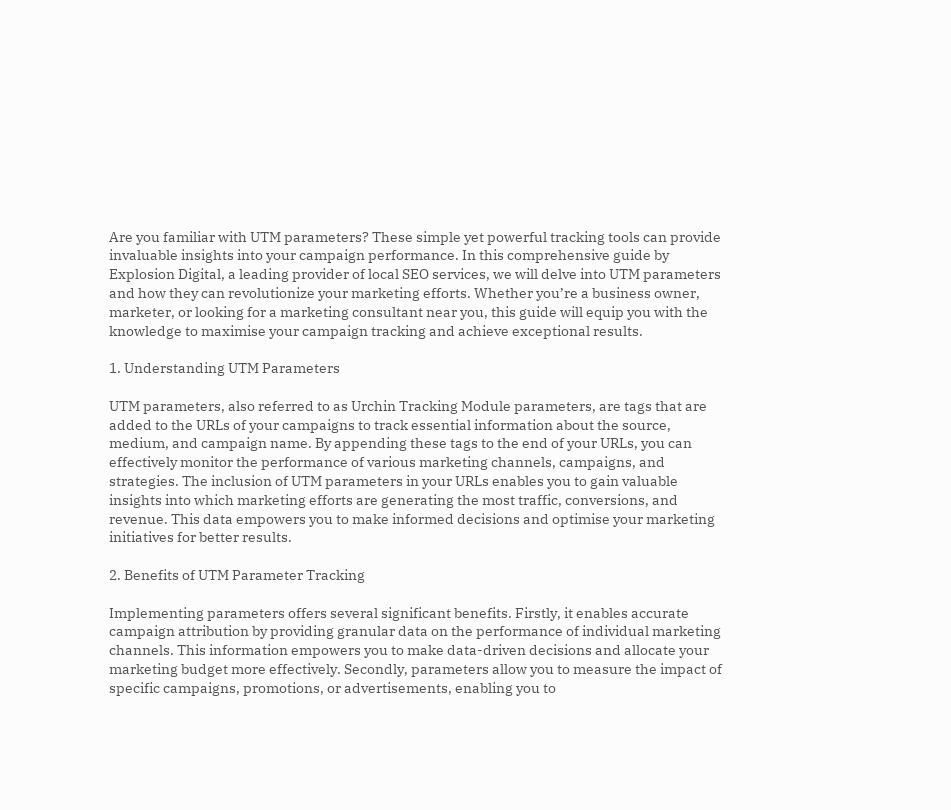Are you familiar with UTM parameters? These simple yet powerful tracking tools can provide invaluable insights into your campaign performance. In this comprehensive guide by Explosion Digital, a leading provider of local SEO services, we will delve into UTM parameters and how they can revolutionize your marketing efforts. Whether you’re a business owner, marketer, or looking for a marketing consultant near you, this guide will equip you with the knowledge to maximise your campaign tracking and achieve exceptional results.

1. Understanding UTM Parameters

UTM parameters, also referred to as Urchin Tracking Module parameters, are tags that are added to the URLs of your campaigns to track essential information about the source, medium, and campaign name. By appending these tags to the end of your URLs, you can effectively monitor the performance of various marketing channels, campaigns, and strategies. The inclusion of UTM parameters in your URLs enables you to gain valuable insights into which marketing efforts are generating the most traffic, conversions, and revenue. This data empowers you to make informed decisions and optimise your marketing initiatives for better results.

2. Benefits of UTM Parameter Tracking

Implementing parameters offers several significant benefits. Firstly, it enables accurate campaign attribution by providing granular data on the performance of individual marketing channels. This information empowers you to make data-driven decisions and allocate your marketing budget more effectively. Secondly, parameters allow you to measure the impact of specific campaigns, promotions, or advertisements, enabling you to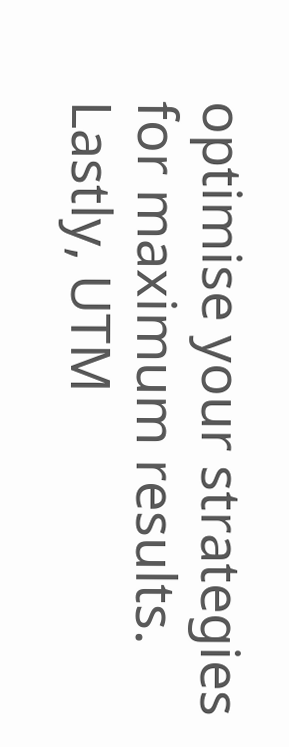optimise your strategies for maximum results. Lastly, UTM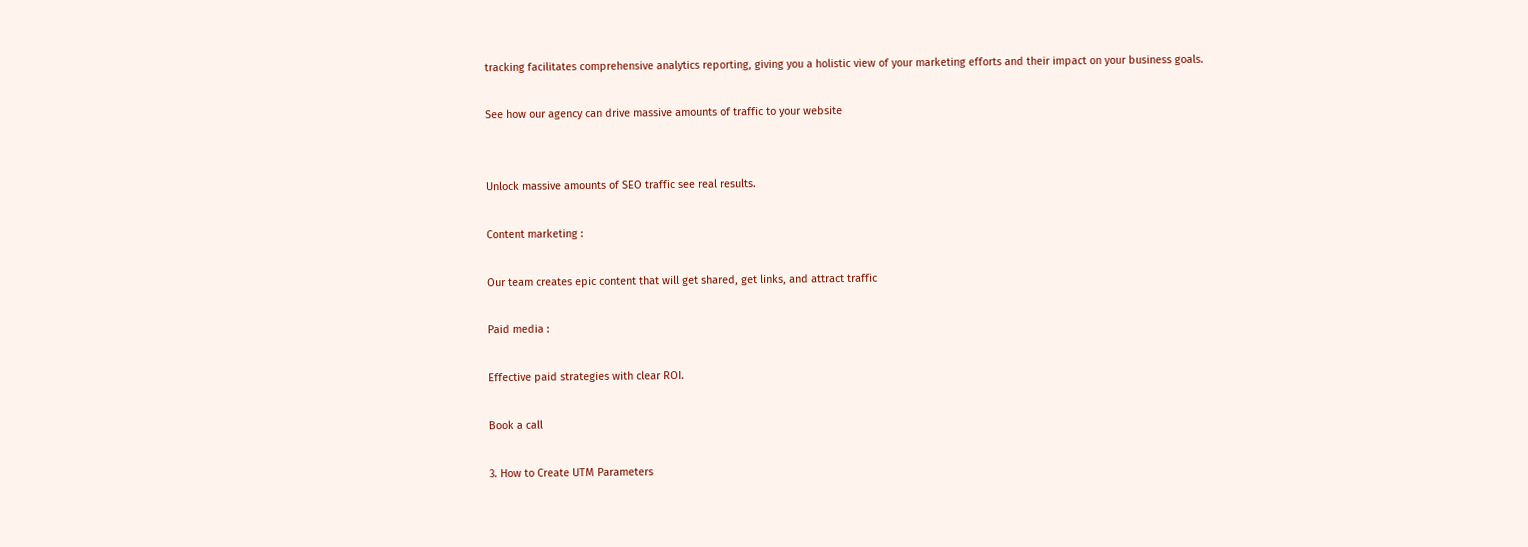tracking facilitates comprehensive analytics reporting, giving you a holistic view of your marketing efforts and their impact on your business goals.

See how our agency can drive massive amounts of traffic to your website


Unlock massive amounts of SEO traffic see real results.

Content marketing :

Our team creates epic content that will get shared, get links, and attract traffic

Paid media :

Effective paid strategies with clear ROI.

Book a call

3. How to Create UTM Parameters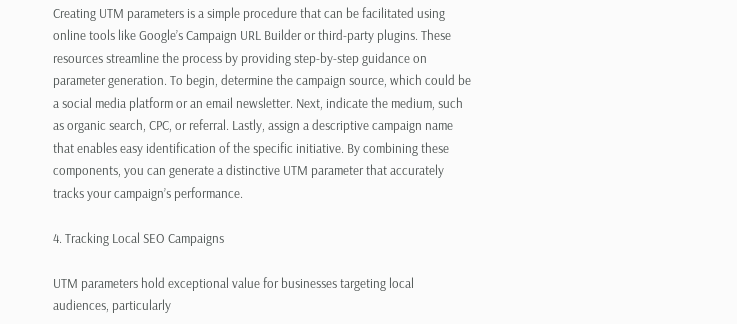Creating UTM parameters is a simple procedure that can be facilitated using online tools like Google’s Campaign URL Builder or third-party plugins. These resources streamline the process by providing step-by-step guidance on parameter generation. To begin, determine the campaign source, which could be a social media platform or an email newsletter. Next, indicate the medium, such as organic search, CPC, or referral. Lastly, assign a descriptive campaign name that enables easy identification of the specific initiative. By combining these components, you can generate a distinctive UTM parameter that accurately tracks your campaign’s performance.

4. Tracking Local SEO Campaigns

UTM parameters hold exceptional value for businesses targeting local audiences, particularly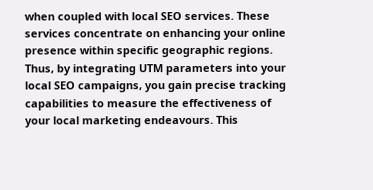when coupled with local SEO services. These services concentrate on enhancing your online presence within specific geographic regions. Thus, by integrating UTM parameters into your local SEO campaigns, you gain precise tracking capabilities to measure the effectiveness of your local marketing endeavours. This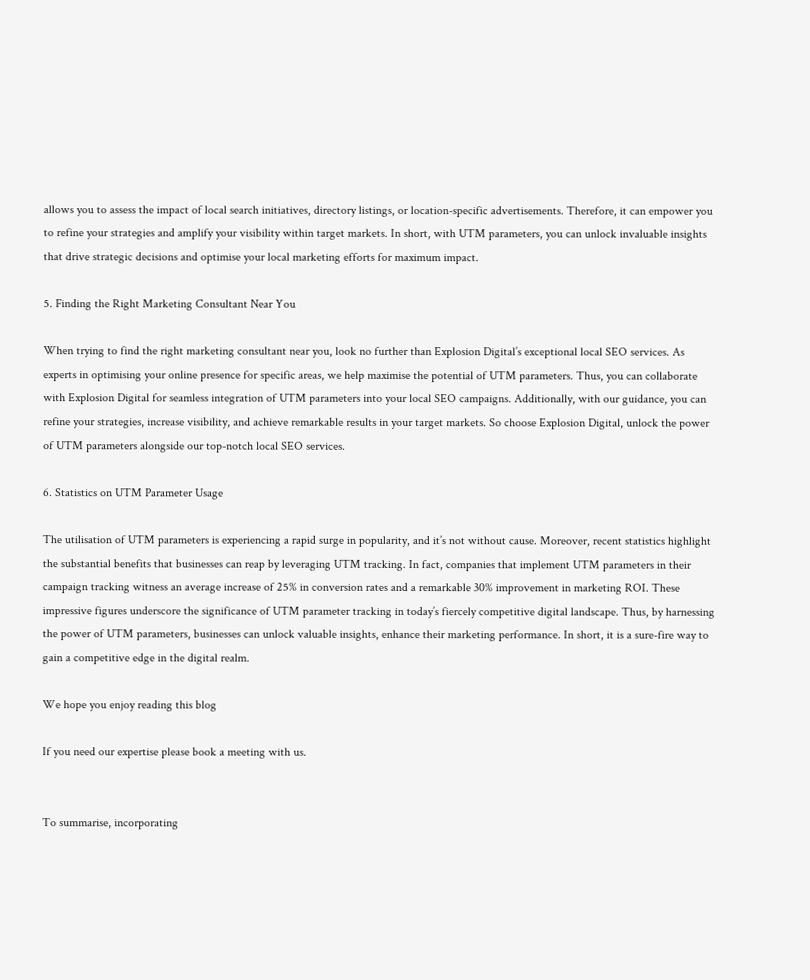allows you to assess the impact of local search initiatives, directory listings, or location-specific advertisements. Therefore, it can empower you to refine your strategies and amplify your visibility within target markets. In short, with UTM parameters, you can unlock invaluable insights that drive strategic decisions and optimise your local marketing efforts for maximum impact.

5. Finding the Right Marketing Consultant Near You

When trying to find the right marketing consultant near you, look no further than Explosion Digital’s exceptional local SEO services. As experts in optimising your online presence for specific areas, we help maximise the potential of UTM parameters. Thus, you can collaborate with Explosion Digital for seamless integration of UTM parameters into your local SEO campaigns. Additionally, with our guidance, you can refine your strategies, increase visibility, and achieve remarkable results in your target markets. So choose Explosion Digital, unlock the power of UTM parameters alongside our top-notch local SEO services.

6. Statistics on UTM Parameter Usage

The utilisation of UTM parameters is experiencing a rapid surge in popularity, and it’s not without cause. Moreover, recent statistics highlight the substantial benefits that businesses can reap by leveraging UTM tracking. In fact, companies that implement UTM parameters in their campaign tracking witness an average increase of 25% in conversion rates and a remarkable 30% improvement in marketing ROI. These impressive figures underscore the significance of UTM parameter tracking in today’s fiercely competitive digital landscape. Thus, by harnessing the power of UTM parameters, businesses can unlock valuable insights, enhance their marketing performance. In short, it is a sure-fire way to gain a competitive edge in the digital realm.

We hope you enjoy reading this blog

If you need our expertise please book a meeting with us.


To summarise, incorporating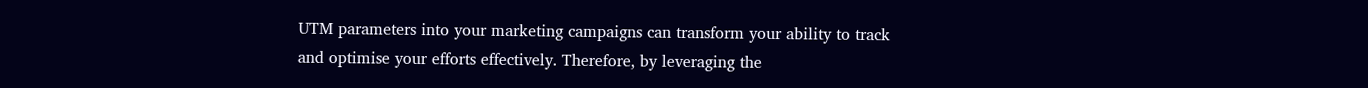UTM parameters into your marketing campaigns can transform your ability to track and optimise your efforts effectively. Therefore, by leveraging the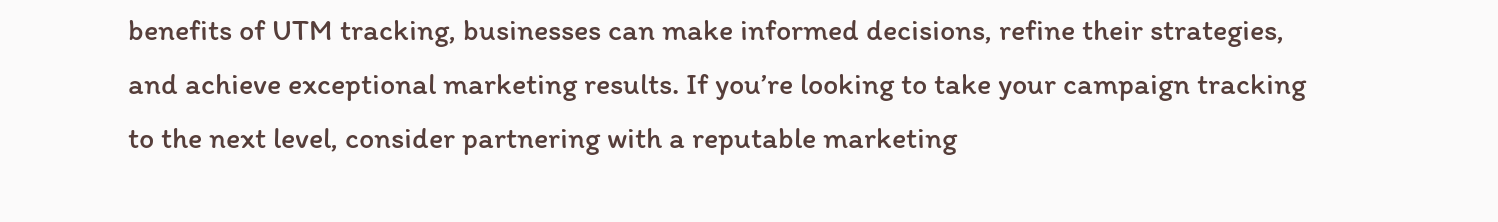benefits of UTM tracking, businesses can make informed decisions, refine their strategies, and achieve exceptional marketing results. If you’re looking to take your campaign tracking to the next level, consider partnering with a reputable marketing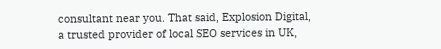consultant near you. That said, Explosion Digital, a trusted provider of local SEO services in UK,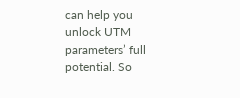can help you unlock UTM parameters’ full potential. So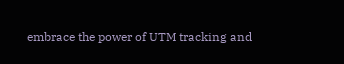embrace the power of UTM tracking and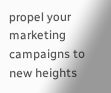propel your marketing campaigns to new heights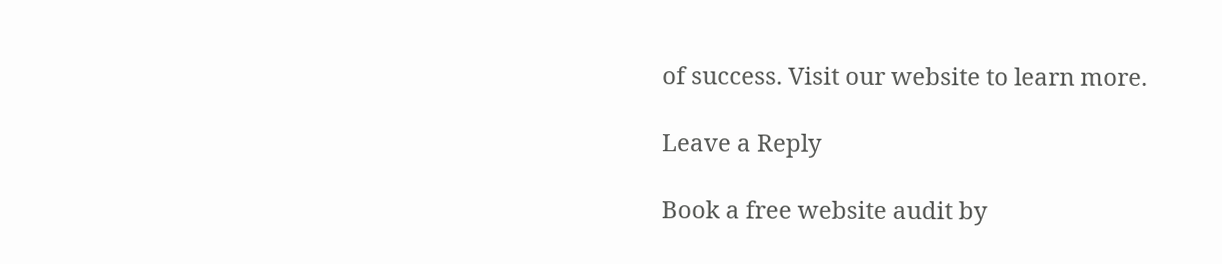of success. Visit our website to learn more.

Leave a Reply

Book a free website audit by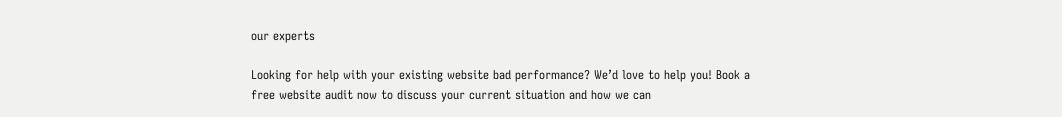our experts

Looking for help with your existing website bad performance? We’d love to help you! Book a free website audit now to discuss your current situation and how we can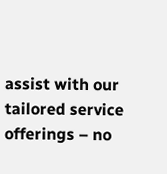assist with our tailored service offerings – no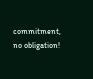commitment, no obligation!